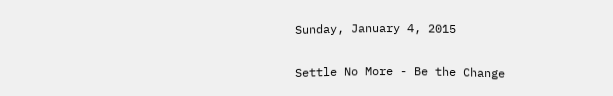Sunday, January 4, 2015

Settle No More - Be the Change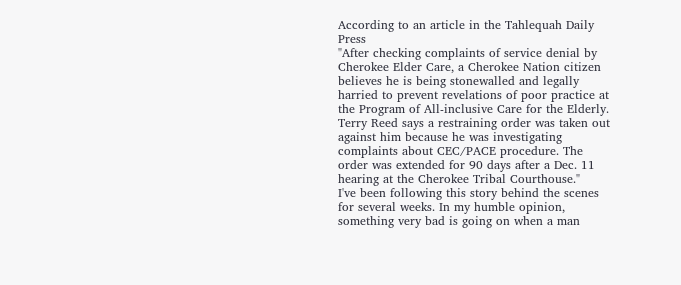According to an article in the Tahlequah Daily Press
"After checking complaints of service denial by Cherokee Elder Care, a Cherokee Nation citizen believes he is being stonewalled and legally harried to prevent revelations of poor practice at the Program of All-inclusive Care for the Elderly.
Terry Reed says a restraining order was taken out against him because he was investigating complaints about CEC/PACE procedure. The order was extended for 90 days after a Dec. 11 hearing at the Cherokee Tribal Courthouse."
I've been following this story behind the scenes for several weeks. In my humble opinion, something very bad is going on when a man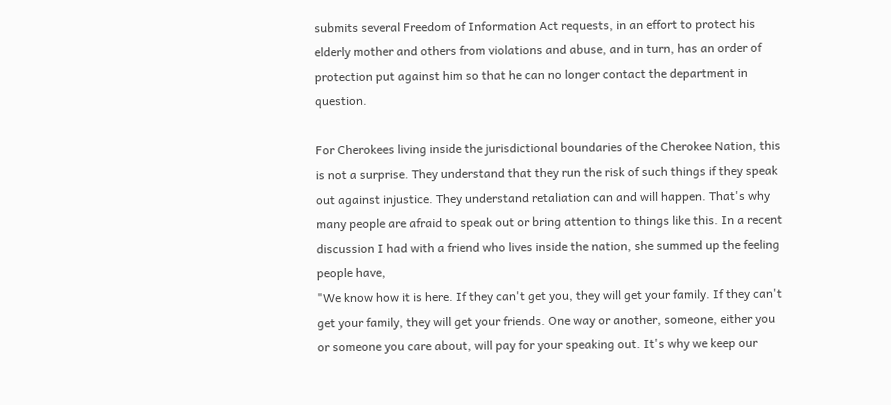submits several Freedom of Information Act requests, in an effort to protect his elderly mother and others from violations and abuse, and in turn, has an order of protection put against him so that he can no longer contact the department in question.

For Cherokees living inside the jurisdictional boundaries of the Cherokee Nation, this is not a surprise. They understand that they run the risk of such things if they speak out against injustice. They understand retaliation can and will happen. That's why many people are afraid to speak out or bring attention to things like this. In a recent discussion I had with a friend who lives inside the nation, she summed up the feeling people have,
"We know how it is here. If they can't get you, they will get your family. If they can't get your family, they will get your friends. One way or another, someone, either you or someone you care about, will pay for your speaking out. It's why we keep our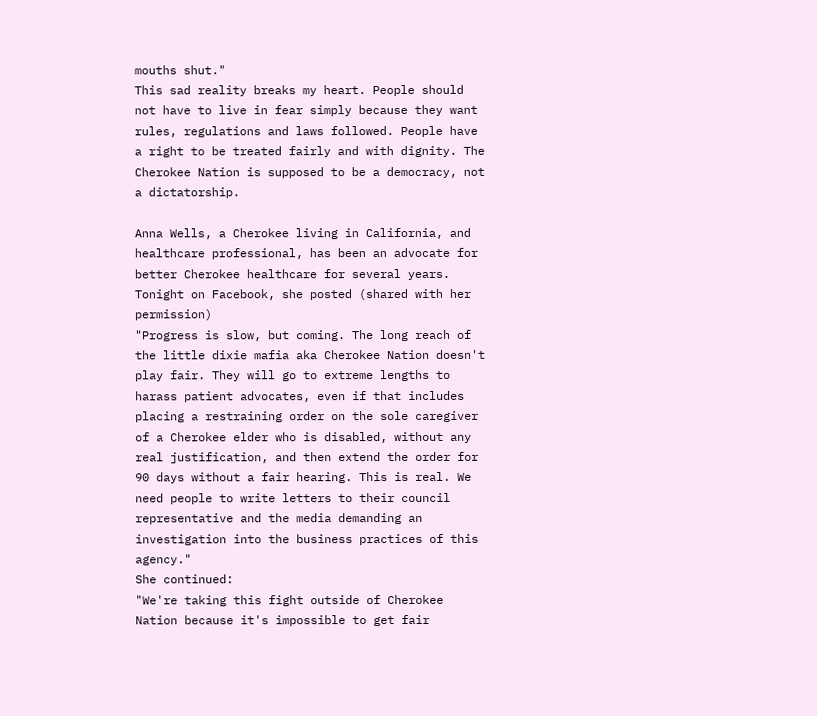mouths shut."
This sad reality breaks my heart. People should not have to live in fear simply because they want rules, regulations and laws followed. People have a right to be treated fairly and with dignity. The Cherokee Nation is supposed to be a democracy, not a dictatorship.

Anna Wells, a Cherokee living in California, and healthcare professional, has been an advocate for better Cherokee healthcare for several years. Tonight on Facebook, she posted (shared with her permission)
"Progress is slow, but coming. The long reach of the little dixie mafia aka Cherokee Nation doesn't play fair. They will go to extreme lengths to harass patient advocates, even if that includes placing a restraining order on the sole caregiver of a Cherokee elder who is disabled, without any real justification, and then extend the order for 90 days without a fair hearing. This is real. We need people to write letters to their council representative and the media demanding an investigation into the business practices of this agency."
She continued:
"We're taking this fight outside of Cherokee Nation because it's impossible to get fair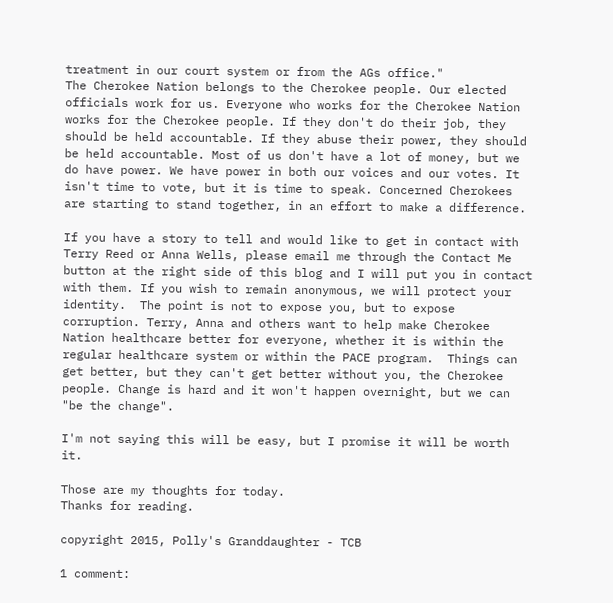treatment in our court system or from the AGs office."
The Cherokee Nation belongs to the Cherokee people. Our elected officials work for us. Everyone who works for the Cherokee Nation works for the Cherokee people. If they don't do their job, they should be held accountable. If they abuse their power, they should be held accountable. Most of us don't have a lot of money, but we do have power. We have power in both our voices and our votes. It isn't time to vote, but it is time to speak. Concerned Cherokees are starting to stand together, in an effort to make a difference.

If you have a story to tell and would like to get in contact with Terry Reed or Anna Wells, please email me through the Contact Me button at the right side of this blog and I will put you in contact with them. If you wish to remain anonymous, we will protect your identity.  The point is not to expose you, but to expose corruption. Terry, Anna and others want to help make Cherokee Nation healthcare better for everyone, whether it is within the regular healthcare system or within the PACE program.  Things can get better, but they can't get better without you, the Cherokee people. Change is hard and it won't happen overnight, but we can "be the change".

I'm not saying this will be easy, but I promise it will be worth it.

Those are my thoughts for today.
Thanks for reading.

copyright 2015, Polly's Granddaughter - TCB

1 comment: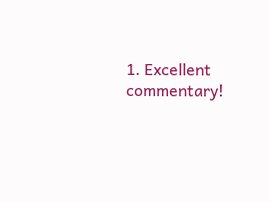1. Excellent commentary!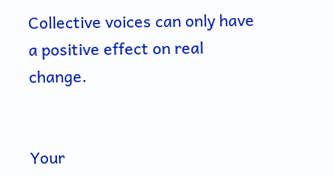Collective voices can only have a positive effect on real change.


Your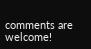comments are welcome!